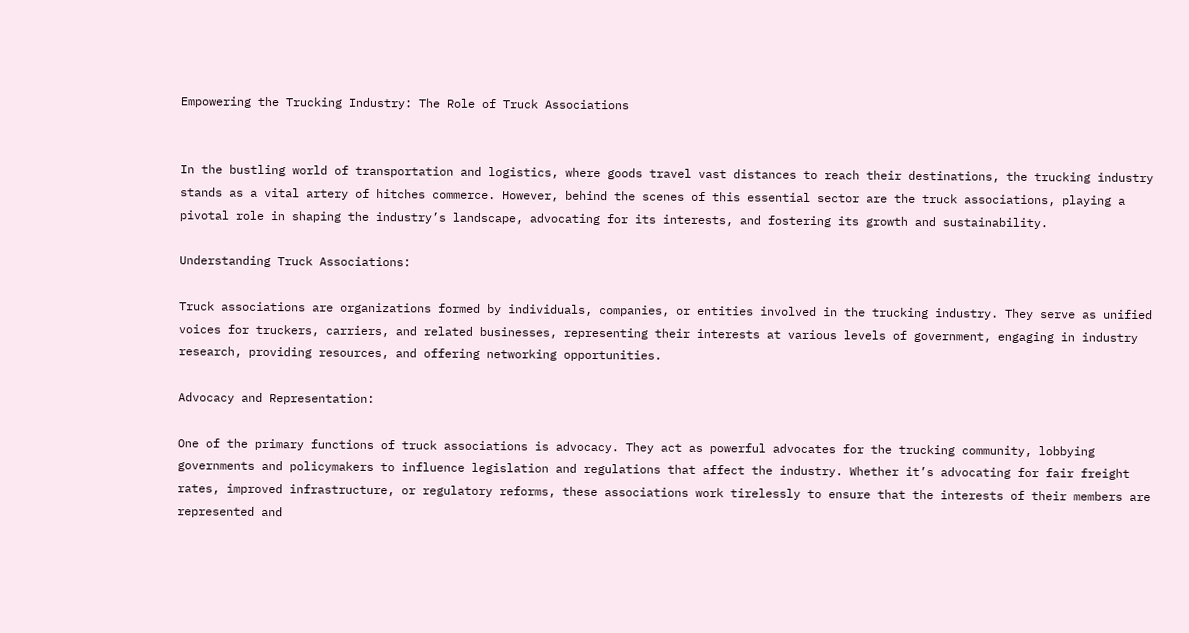Empowering the Trucking Industry: The Role of Truck Associations


In the bustling world of transportation and logistics, where goods travel vast distances to reach their destinations, the trucking industry stands as a vital artery of hitches commerce. However, behind the scenes of this essential sector are the truck associations, playing a pivotal role in shaping the industry’s landscape, advocating for its interests, and fostering its growth and sustainability.

Understanding Truck Associations:

Truck associations are organizations formed by individuals, companies, or entities involved in the trucking industry. They serve as unified voices for truckers, carriers, and related businesses, representing their interests at various levels of government, engaging in industry research, providing resources, and offering networking opportunities.

Advocacy and Representation:

One of the primary functions of truck associations is advocacy. They act as powerful advocates for the trucking community, lobbying governments and policymakers to influence legislation and regulations that affect the industry. Whether it’s advocating for fair freight rates, improved infrastructure, or regulatory reforms, these associations work tirelessly to ensure that the interests of their members are represented and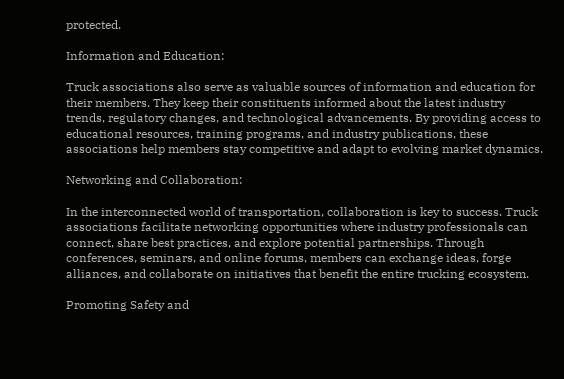protected.

Information and Education:

Truck associations also serve as valuable sources of information and education for their members. They keep their constituents informed about the latest industry trends, regulatory changes, and technological advancements. By providing access to educational resources, training programs, and industry publications, these associations help members stay competitive and adapt to evolving market dynamics.

Networking and Collaboration:

In the interconnected world of transportation, collaboration is key to success. Truck associations facilitate networking opportunities where industry professionals can connect, share best practices, and explore potential partnerships. Through conferences, seminars, and online forums, members can exchange ideas, forge alliances, and collaborate on initiatives that benefit the entire trucking ecosystem.

Promoting Safety and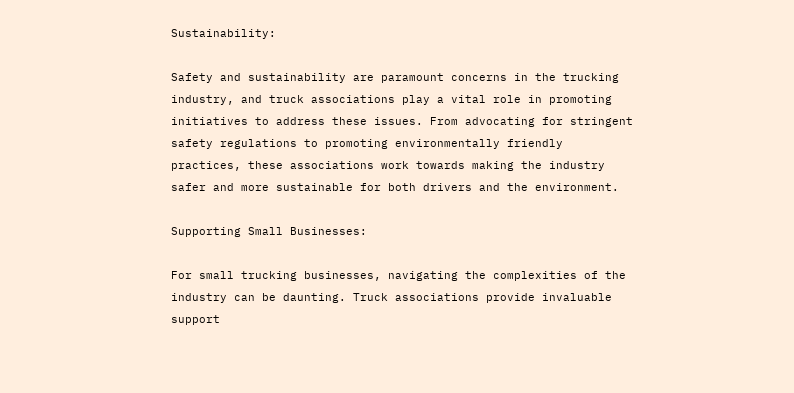Sustainability:

Safety and sustainability are paramount concerns in the trucking industry, and truck associations play a vital role in promoting initiatives to address these issues. From advocating for stringent safety regulations to promoting environmentally friendly practices, these associations work towards making the industry safer and more sustainable for both drivers and the environment.

Supporting Small Businesses:

For small trucking businesses, navigating the complexities of the industry can be daunting. Truck associations provide invaluable support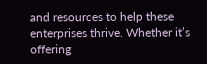and resources to help these enterprises thrive. Whether it’s offering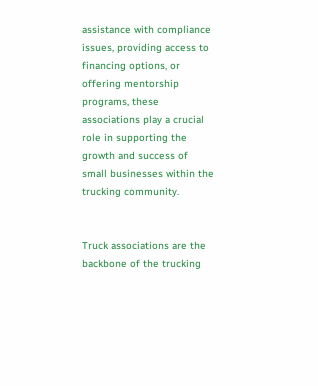assistance with compliance issues, providing access to financing options, or offering mentorship programs, these associations play a crucial role in supporting the growth and success of small businesses within the trucking community.


Truck associations are the backbone of the trucking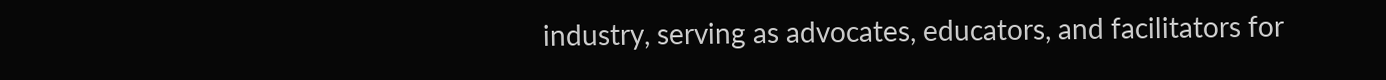industry, serving as advocates, educators, and facilitators for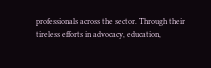professionals across the sector. Through their tireless efforts in advocacy, education,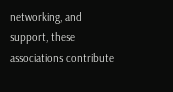networking, and support, these associations contribute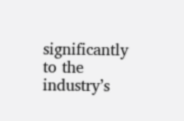significantly to the industry’s